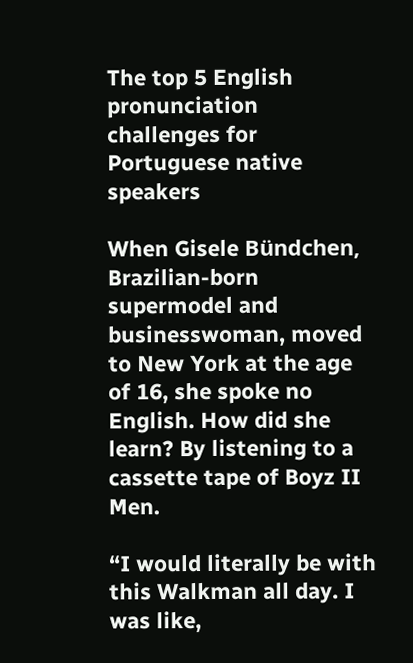The top 5 English pronunciation challenges for Portuguese native speakers

When Gisele Bündchen, Brazilian-born supermodel and businesswoman, moved to New York at the age of 16, she spoke no English. How did she learn? By listening to a cassette tape of Boyz II Men.

“I would literally be with this Walkman all day. I was like,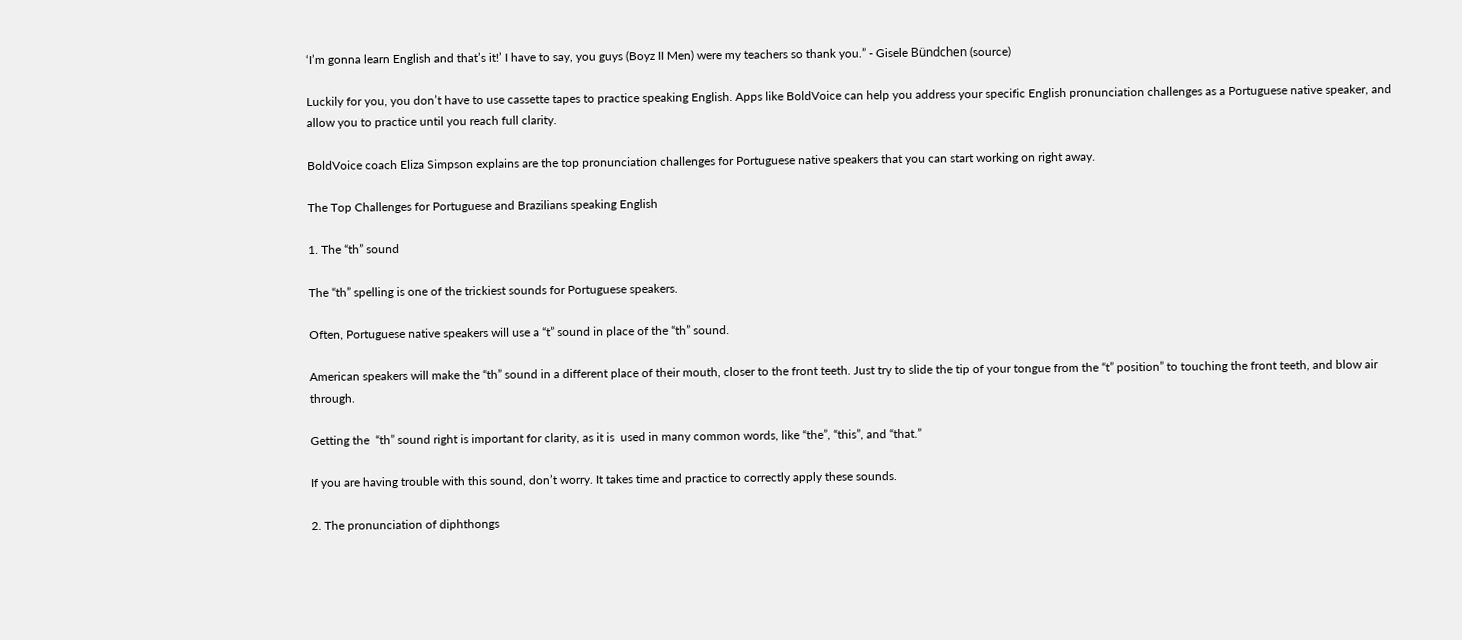‘I’m gonna learn English and that’s it!’ I have to say, you guys (Boyz II Men) were my teachers so thank you.” - Gisele Bündchen (source)

Luckily for you, you don’t have to use cassette tapes to practice speaking English. Apps like BoldVoice can help you address your specific English pronunciation challenges as a Portuguese native speaker, and allow you to practice until you reach full clarity.

BoldVoice coach Eliza Simpson explains are the top pronunciation challenges for Portuguese native speakers that you can start working on right away.

The Top Challenges for Portuguese and Brazilians speaking English

1. The “th” sound

The “th” spelling is one of the trickiest sounds for Portuguese speakers.

Often, Portuguese native speakers will use a “t” sound in place of the “th” sound.

American speakers will make the “th” sound in a different place of their mouth, closer to the front teeth. Just try to slide the tip of your tongue from the “t” position” to touching the front teeth, and blow air through.

Getting the  “th” sound right is important for clarity, as it is  used in many common words, like “the”, “this”, and “that.”

If you are having trouble with this sound, don’t worry. It takes time and practice to correctly apply these sounds.

2. The pronunciation of diphthongs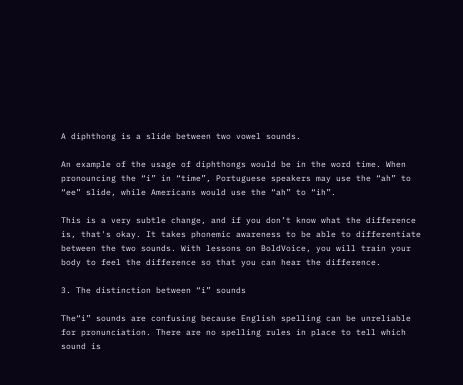A diphthong is a slide between two vowel sounds.

An example of the usage of diphthongs would be in the word time. When pronouncing the “i” in “time”, Portuguese speakers may use the “ah” to “ee” slide, while Americans would use the “ah” to “ih”.

This is a very subtle change, and if you don’t know what the difference is, that's okay. It takes phonemic awareness to be able to differentiate between the two sounds. With lessons on BoldVoice, you will train your body to feel the difference so that you can hear the difference.

3. The distinction between “i” sounds

The“i” sounds are confusing because English spelling can be unreliable for pronunciation. There are no spelling rules in place to tell which sound is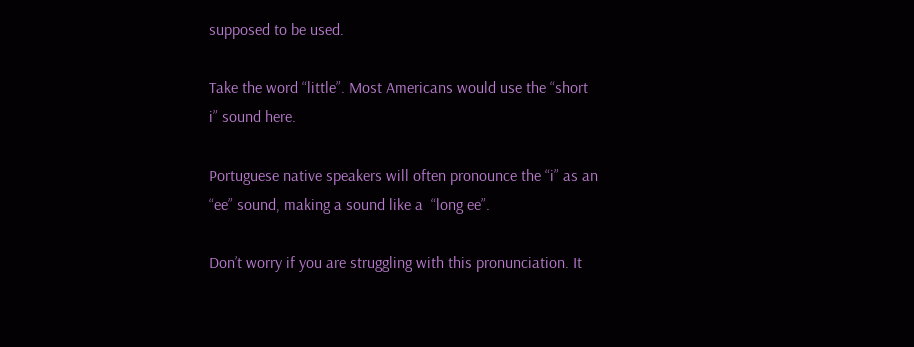supposed to be used.

Take the word “little”. Most Americans would use the “short i” sound here.

Portuguese native speakers will often pronounce the “i” as an “ee” sound, making a sound like a  “long ee”.

Don’t worry if you are struggling with this pronunciation. It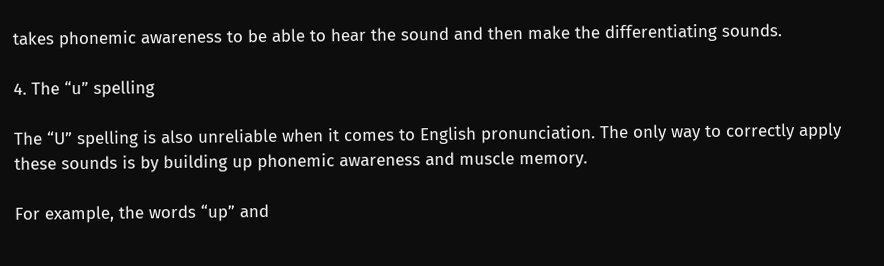takes phonemic awareness to be able to hear the sound and then make the differentiating sounds.

4. The “u” spelling

The “U” spelling is also unreliable when it comes to English pronunciation. The only way to correctly apply these sounds is by building up phonemic awareness and muscle memory.

For example, the words “up” and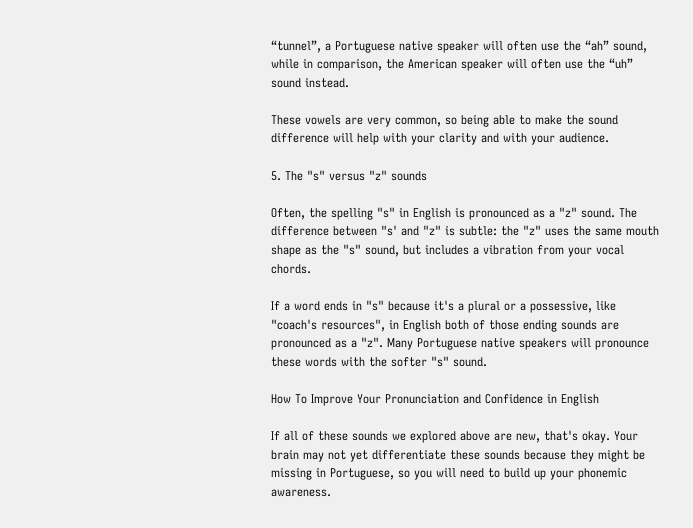“tunnel”, a Portuguese native speaker will often use the “ah” sound, while in comparison, the American speaker will often use the “uh” sound instead.

These vowels are very common, so being able to make the sound difference will help with your clarity and with your audience.

5. The "s" versus "z" sounds

Often, the spelling "s" in English is pronounced as a "z" sound. The difference between "s' and "z" is subtle: the "z" uses the same mouth shape as the "s" sound, but includes a vibration from your vocal chords.

If a word ends in "s" because it's a plural or a possessive, like "coach's resources", in English both of those ending sounds are pronounced as a "z". Many Portuguese native speakers will pronounce these words with the softer "s" sound.

How To Improve Your Pronunciation and Confidence in English

If all of these sounds we explored above are new, that's okay. Your brain may not yet differentiate these sounds because they might be missing in Portuguese, so you will need to build up your phonemic awareness.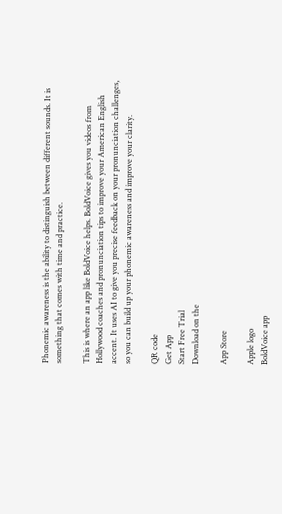Phonemic awareness is the ability to distinguish between different sounds. It is something that comes with time and practice.

This is where an app like BoldVoice helps. BoldVoice gives you videos from Hollywood coaches and pronunciation tips to improve your American English accent. It uses AI to give you precise feedback on your pronunciation challenges, so you can build up your phonemic awareness and improve your clarity.

QR code
Get App
Start Free Trial
Download on the

App Store

Apple logo
BoldVoice app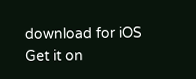download for iOS
Get it on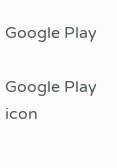Google Play

Google Play icon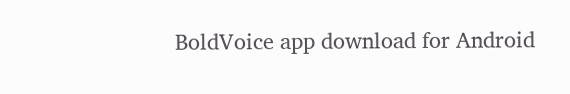BoldVoice app download for Android